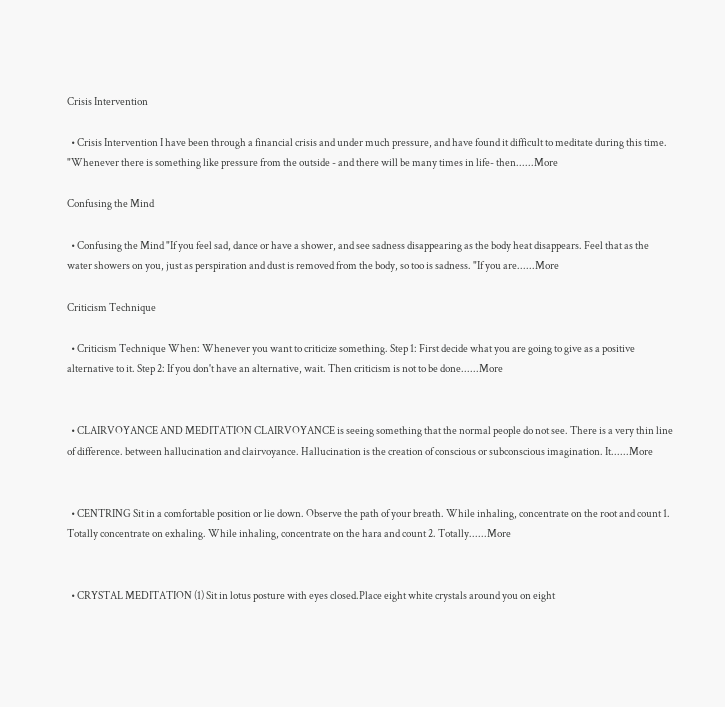Crisis Intervention

  • Crisis Intervention I have been through a financial crisis and under much pressure, and have found it difficult to meditate during this time. "Whenever there is something like pressure from the outside - and there will be many times in life- then......More

Confusing the Mind

  • Confusing the Mind "If you feel sad, dance or have a shower, and see sadness disappearing as the body heat disappears. Feel that as the water showers on you, just as perspiration and dust is removed from the body, so too is sadness. "If you are......More

Criticism Technique

  • Criticism Technique When: Whenever you want to criticize something. Step 1: First decide what you are going to give as a positive alternative to it. Step 2: If you don't have an alternative, wait. Then criticism is not to be done......More


  • CLAIRVOYANCE AND MEDITATION CLAIRVOYANCE is seeing something that the normal people do not see. There is a very thin line of difference. between hallucination and clairvoyance. Hallucination is the creation of conscious or subconscious imagination. It......More


  • CENTRING Sit in a comfortable position or lie down. Observe the path of your breath. While inhaling, concentrate on the root and count 1. Totally concentrate on exhaling. While inhaling, concentrate on the hara and count 2. Totally......More


  • CRYSTAL MEDITATION (1) Sit in lotus posture with eyes closed.Place eight white crystals around you on eight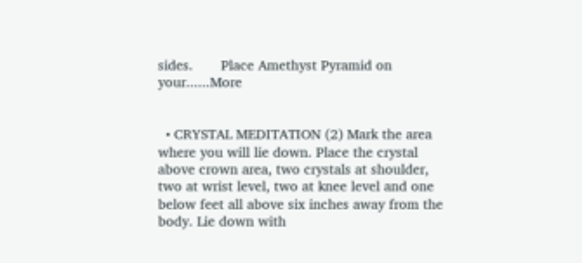sides.       Place Amethyst Pyramid on your......More


  • CRYSTAL MEDITATION (2) Mark the area where you will lie down. Place the crystal above crown area, two crystals at shoulder, two at wrist level, two at knee level and one below feet all above six inches away from the body. Lie down with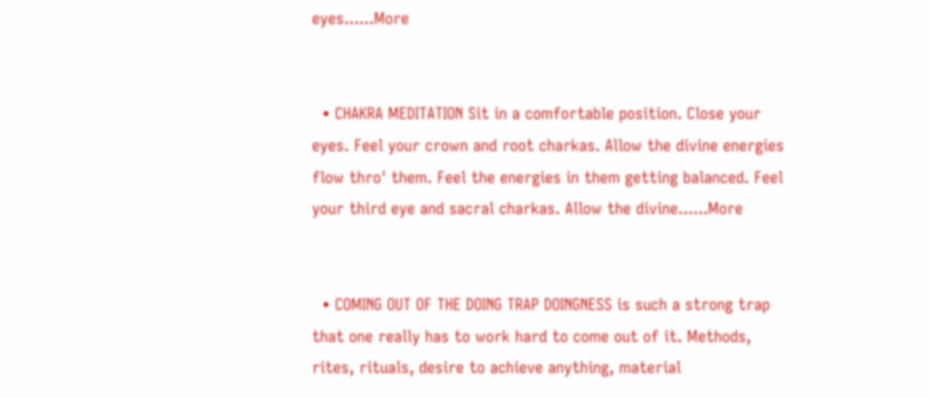eyes......More


  • CHAKRA MEDITATION Sit in a comfortable position. Close your eyes. Feel your crown and root charkas. Allow the divine energies flow thro' them. Feel the energies in them getting balanced. Feel your third eye and sacral charkas. Allow the divine......More


  • COMING OUT OF THE DOING TRAP DOINGNESS is such a strong trap that one really has to work hard to come out of it. Methods, rites, rituals, desire to achieve anything, material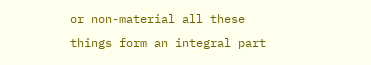or non-material all these things form an integral part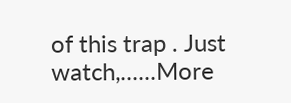of this trap . Just watch,......More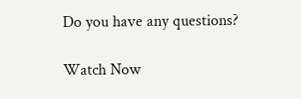Do you have any questions?

Watch Now